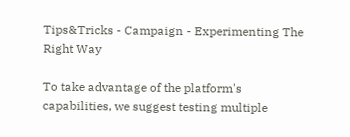Tips&Tricks - Campaign - Experimenting The Right Way

To take advantage of the platform's capabilities, we suggest testing multiple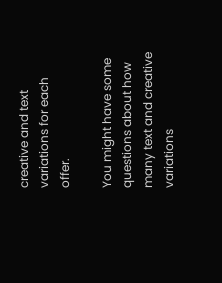creative and text variations for each offer.

You might have some questions about how many text and creative variations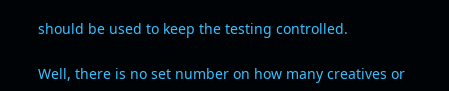should be used to keep the testing controlled.

Well, there is no set number on how many creatives or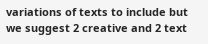variations of texts to include but we suggest 2 creative and 2 text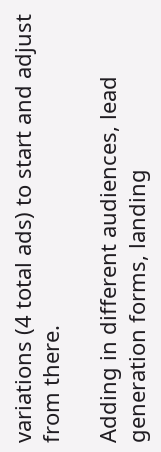variations (4 total ads) to start and adjust from there.

Adding in different audiences, lead generation forms, landing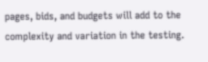pages, bids, and budgets will add to the complexity and variation in the testing.